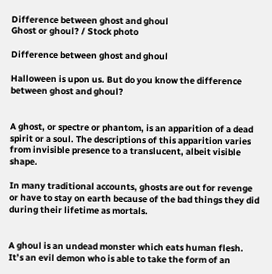Difference between ghost and ghoul
Ghost or ghoul? / Stock photo

Difference between ghost and ghoul

Halloween is upon us. But do you know the difference between ghost and ghoul?


A ghost, or spectre or phantom, is an apparition of a dead spirit or a soul. The descriptions of this apparition varies from invisible presence to a translucent, albeit visible shape.

In many traditional accounts, ghosts are out for revenge or have to stay on earth because of the bad things they did during their lifetime as mortals.


A ghoul is an undead monster which eats human flesh. It’s an evil demon who is able to take the form of an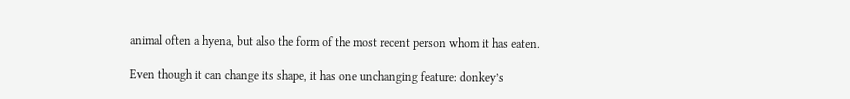animal often a hyena, but also the form of the most recent person whom it has eaten.

Even though it can change its shape, it has one unchanging feature: donkey’s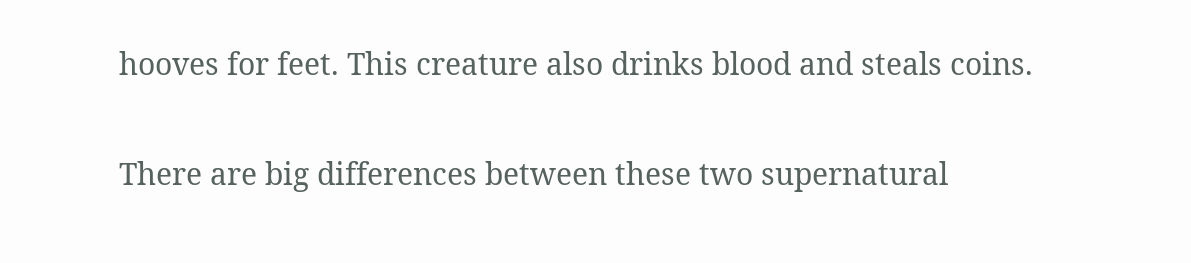hooves for feet. This creature also drinks blood and steals coins.

There are big differences between these two supernatural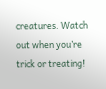creatures. Watch out when you’re trick or treating!